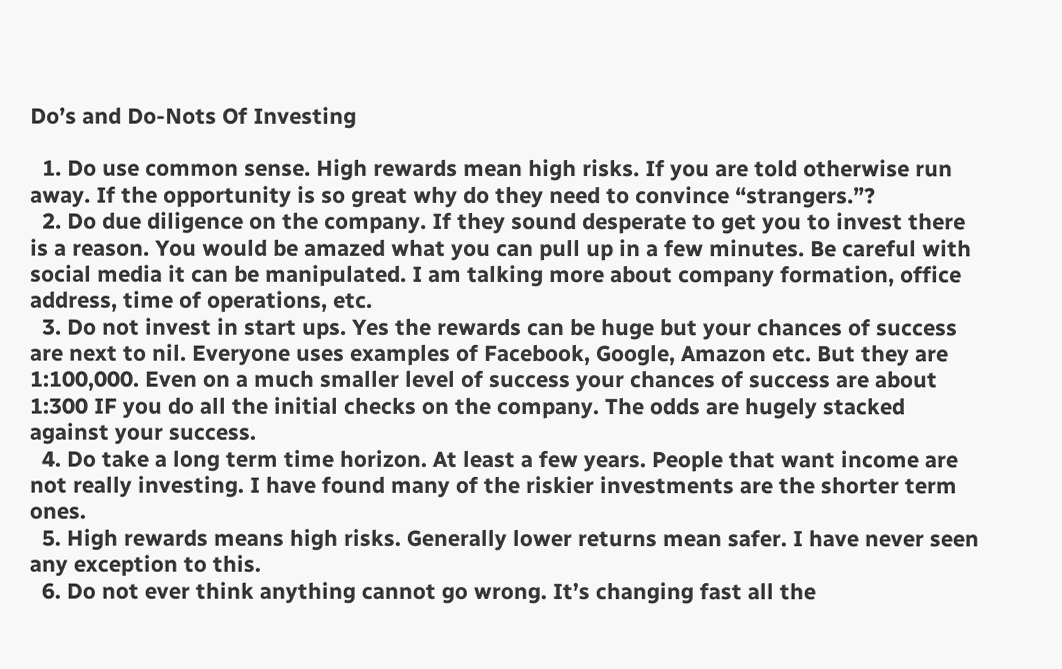Do’s and Do-Nots Of Investing

  1. Do use common sense. High rewards mean high risks. If you are told otherwise run away. If the opportunity is so great why do they need to convince “strangers.”?
  2. Do due diligence on the company. If they sound desperate to get you to invest there is a reason. You would be amazed what you can pull up in a few minutes. Be careful with social media it can be manipulated. I am talking more about company formation, office address, time of operations, etc.
  3. Do not invest in start ups. Yes the rewards can be huge but your chances of success are next to nil. Everyone uses examples of Facebook, Google, Amazon etc. But they are 1:100,000. Even on a much smaller level of success your chances of success are about 1:300 IF you do all the initial checks on the company. The odds are hugely stacked against your success.
  4. Do take a long term time horizon. At least a few years. People that want income are not really investing. I have found many of the riskier investments are the shorter term ones.
  5. High rewards means high risks. Generally lower returns mean safer. I have never seen any exception to this.
  6. Do not ever think anything cannot go wrong. It’s changing fast all the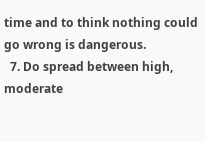time and to think nothing could go wrong is dangerous.
  7. Do spread between high, moderate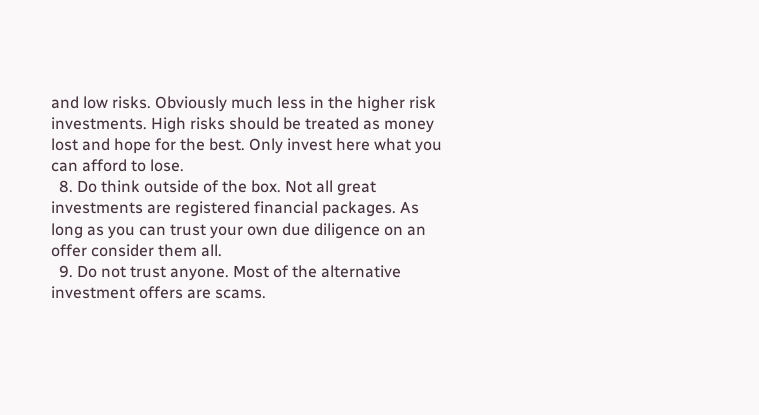and low risks. Obviously much less in the higher risk investments. High risks should be treated as money lost and hope for the best. Only invest here what you can afford to lose.
  8. Do think outside of the box. Not all great investments are registered financial packages. As long as you can trust your own due diligence on an offer consider them all.
  9. Do not trust anyone. Most of the alternative investment offers are scams.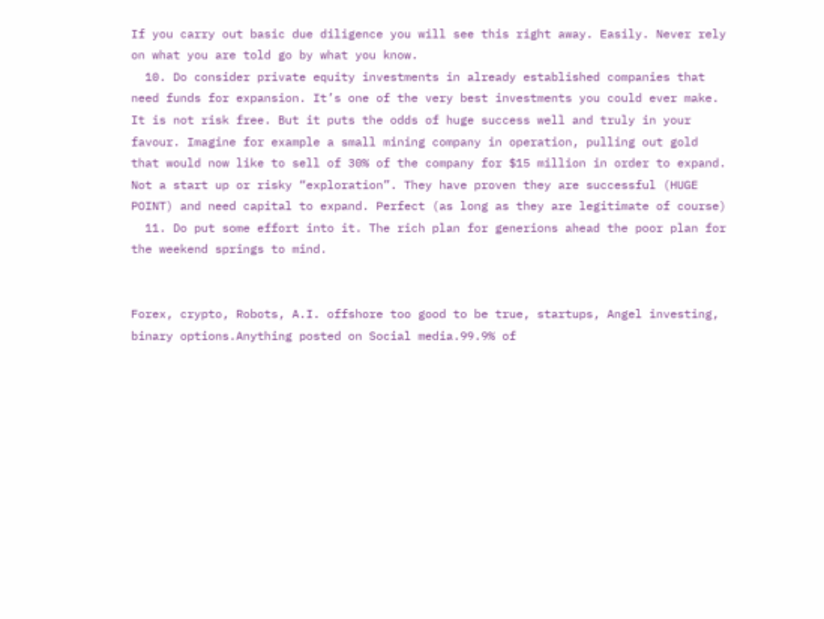If you carry out basic due diligence you will see this right away. Easily. Never rely on what you are told go by what you know.
  10. Do consider private equity investments in already established companies that need funds for expansion. It’s one of the very best investments you could ever make. It is not risk free. But it puts the odds of huge success well and truly in your favour. Imagine for example a small mining company in operation, pulling out gold that would now like to sell of 30% of the company for $15 million in order to expand. Not a start up or risky “exploration”. They have proven they are successful (HUGE POINT) and need capital to expand. Perfect (as long as they are legitimate of course)
  11. Do put some effort into it. The rich plan for generions ahead the poor plan for the weekend springs to mind.


Forex, crypto, Robots, A.I. offshore too good to be true, startups, Angel investing, binary options.Anything posted on Social media.99.9% of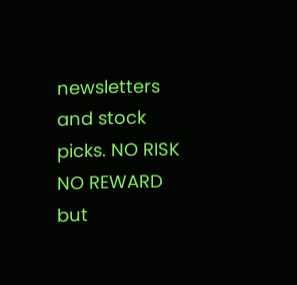newsletters and stock picks. NO RISK NO REWARD but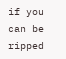if you can be ripped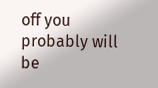off you probably will be